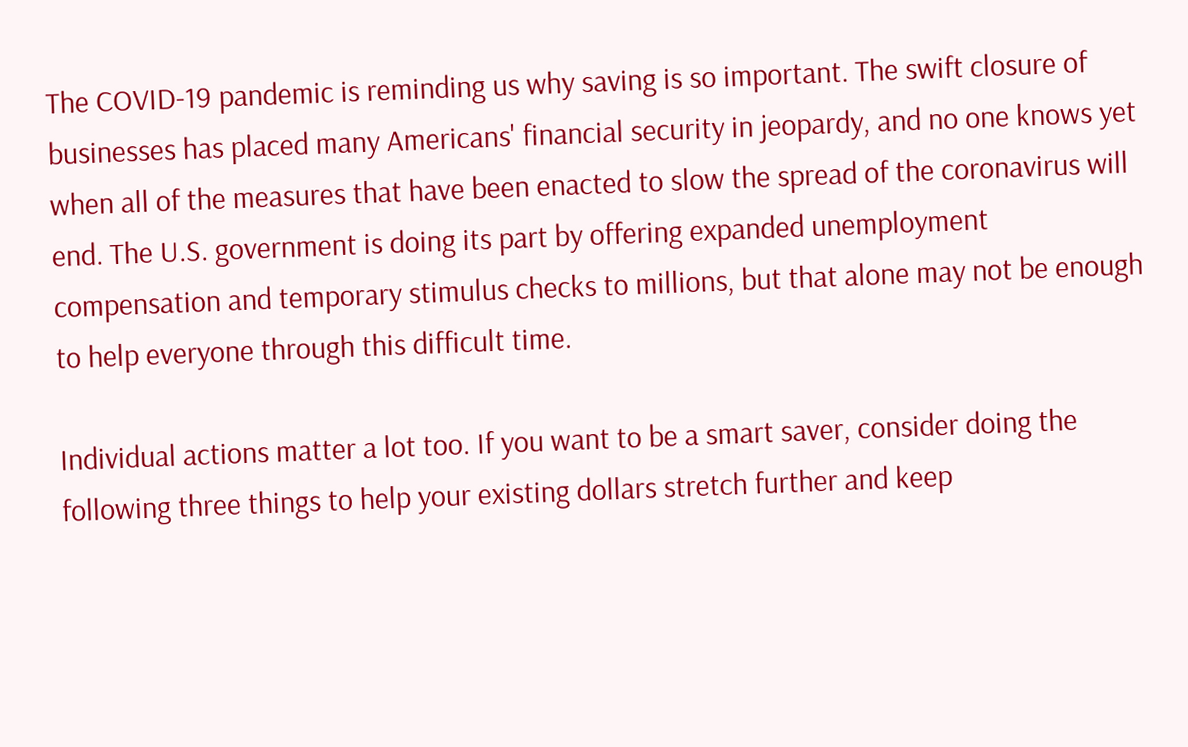The COVID-19 pandemic is reminding us why saving is so important. The swift closure of businesses has placed many Americans' financial security in jeopardy, and no one knows yet when all of the measures that have been enacted to slow the spread of the coronavirus will end. The U.S. government is doing its part by offering expanded unemployment compensation and temporary stimulus checks to millions, but that alone may not be enough to help everyone through this difficult time.

Individual actions matter a lot too. If you want to be a smart saver, consider doing the following three things to help your existing dollars stretch further and keep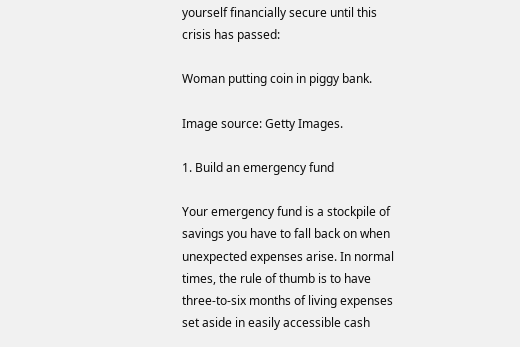yourself financially secure until this crisis has passed:

Woman putting coin in piggy bank.

Image source: Getty Images.

1. Build an emergency fund

Your emergency fund is a stockpile of savings you have to fall back on when unexpected expenses arise. In normal times, the rule of thumb is to have three-to-six months of living expenses set aside in easily accessible cash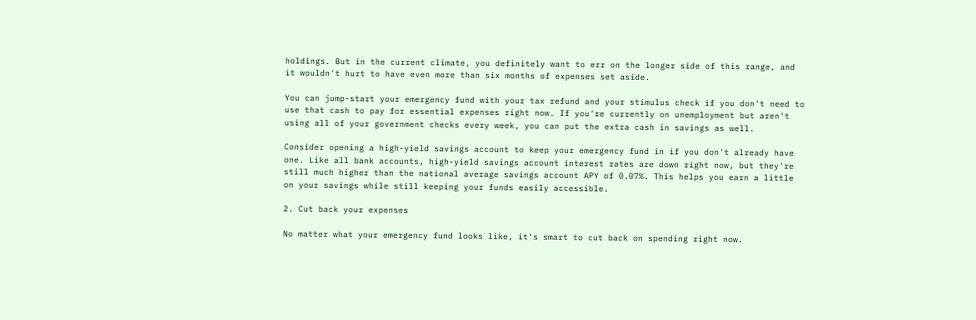holdings. But in the current climate, you definitely want to err on the longer side of this range, and it wouldn't hurt to have even more than six months of expenses set aside.

You can jump-start your emergency fund with your tax refund and your stimulus check if you don't need to use that cash to pay for essential expenses right now. If you're currently on unemployment but aren't using all of your government checks every week, you can put the extra cash in savings as well.

Consider opening a high-yield savings account to keep your emergency fund in if you don't already have one. Like all bank accounts, high-yield savings account interest rates are down right now, but they're still much higher than the national average savings account APY of 0.07%. This helps you earn a little on your savings while still keeping your funds easily accessible.

2. Cut back your expenses

No matter what your emergency fund looks like, it's smart to cut back on spending right now.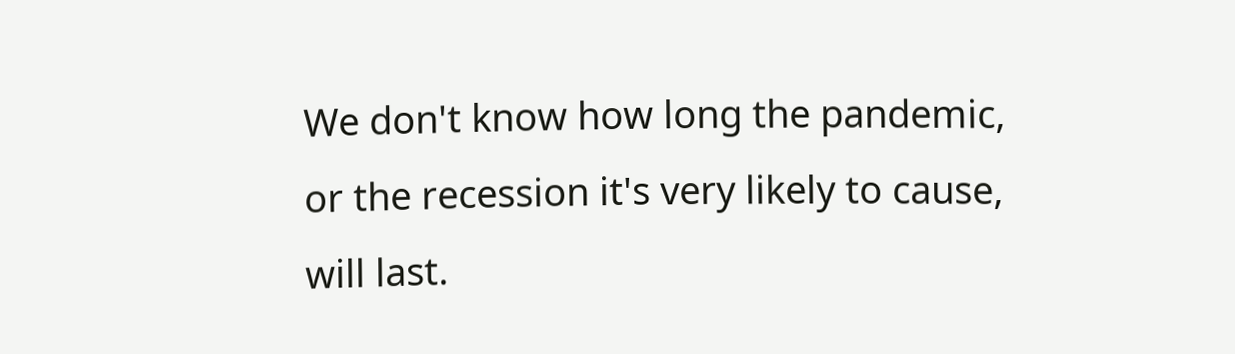We don't know how long the pandemic, or the recession it's very likely to cause, will last.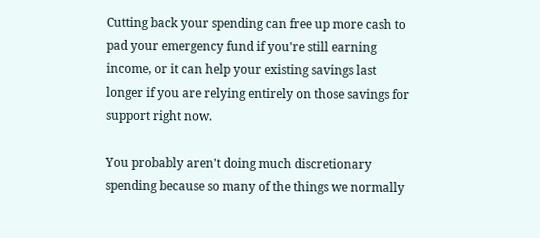Cutting back your spending can free up more cash to pad your emergency fund if you're still earning income, or it can help your existing savings last longer if you are relying entirely on those savings for support right now.

You probably aren't doing much discretionary spending because so many of the things we normally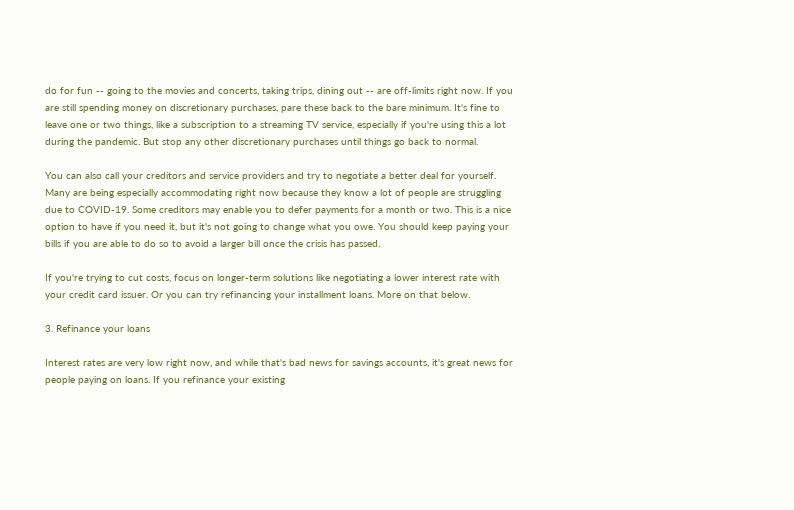do for fun -- going to the movies and concerts, taking trips, dining out -- are off-limits right now. If you are still spending money on discretionary purchases, pare these back to the bare minimum. It's fine to leave one or two things, like a subscription to a streaming TV service, especially if you're using this a lot during the pandemic. But stop any other discretionary purchases until things go back to normal.

You can also call your creditors and service providers and try to negotiate a better deal for yourself. Many are being especially accommodating right now because they know a lot of people are struggling due to COVID-19. Some creditors may enable you to defer payments for a month or two. This is a nice option to have if you need it, but it's not going to change what you owe. You should keep paying your bills if you are able to do so to avoid a larger bill once the crisis has passed.

If you're trying to cut costs, focus on longer-term solutions like negotiating a lower interest rate with your credit card issuer. Or you can try refinancing your installment loans. More on that below.

3. Refinance your loans

Interest rates are very low right now, and while that's bad news for savings accounts, it's great news for people paying on loans. If you refinance your existing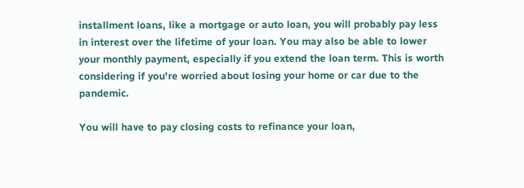installment loans, like a mortgage or auto loan, you will probably pay less in interest over the lifetime of your loan. You may also be able to lower your monthly payment, especially if you extend the loan term. This is worth considering if you're worried about losing your home or car due to the pandemic.

You will have to pay closing costs to refinance your loan,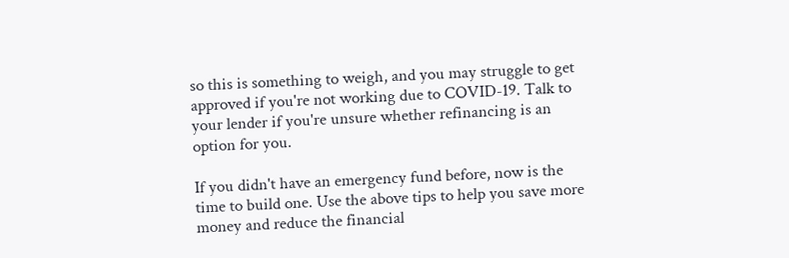so this is something to weigh, and you may struggle to get approved if you're not working due to COVID-19. Talk to your lender if you're unsure whether refinancing is an option for you.

If you didn't have an emergency fund before, now is the time to build one. Use the above tips to help you save more money and reduce the financial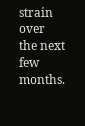strain over the next few months.